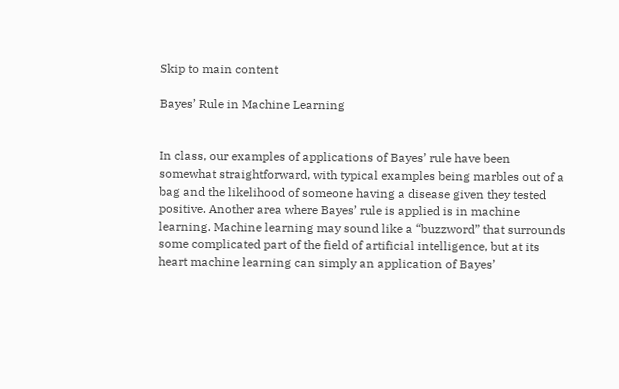Skip to main content

Bayes’ Rule in Machine Learning


In class, our examples of applications of Bayes’ rule have been somewhat straightforward, with typical examples being marbles out of a bag and the likelihood of someone having a disease given they tested positive. Another area where Bayes’ rule is applied is in machine learning. Machine learning may sound like a “buzzword” that surrounds some complicated part of the field of artificial intelligence, but at its heart machine learning can simply an application of Bayes’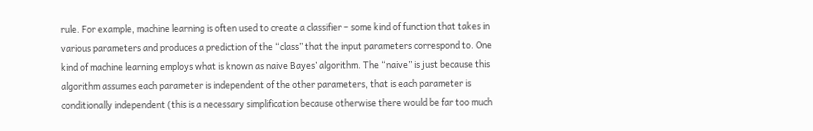rule. For example, machine learning is often used to create a classifier – some kind of function that takes in various parameters and produces a prediction of the “class” that the input parameters correspond to. One kind of machine learning employs what is known as naive Bayes’ algorithm. The “naive” is just because this algorithm assumes each parameter is independent of the other parameters, that is each parameter is conditionally independent (this is a necessary simplification because otherwise there would be far too much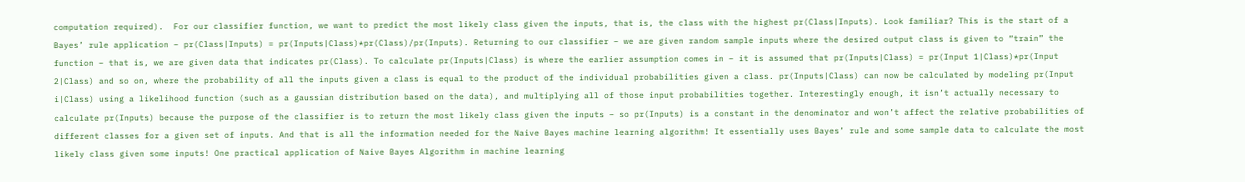computation required).  For our classifier function, we want to predict the most likely class given the inputs, that is, the class with the highest pr(Class|Inputs). Look familiar? This is the start of a Bayes’ rule application – pr(Class|Inputs) = pr(Inputs|Class)*pr(Class)/pr(Inputs). Returning to our classifier – we are given random sample inputs where the desired output class is given to “train” the function – that is, we are given data that indicates pr(Class). To calculate pr(Inputs|Class) is where the earlier assumption comes in – it is assumed that pr(Inputs|Class) = pr(Input 1|Class)*pr(Input 2|Class) and so on, where the probability of all the inputs given a class is equal to the product of the individual probabilities given a class. pr(Inputs|Class) can now be calculated by modeling pr(Input i|Class) using a likelihood function (such as a gaussian distribution based on the data), and multiplying all of those input probabilities together. Interestingly enough, it isn’t actually necessary to calculate pr(Inputs) because the purpose of the classifier is to return the most likely class given the inputs – so pr(Inputs) is a constant in the denominator and won’t affect the relative probabilities of different classes for a given set of inputs. And that is all the information needed for the Naive Bayes machine learning algorithm! It essentially uses Bayes’ rule and some sample data to calculate the most likely class given some inputs! One practical application of Naive Bayes Algorithm in machine learning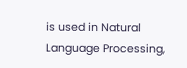is used in Natural Language Processing,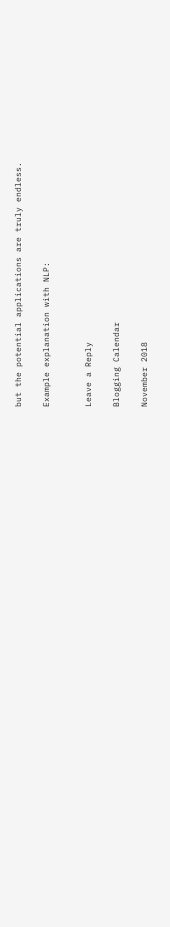but the potential applications are truly endless.

Example explanation with NLP:


Leave a Reply

Blogging Calendar

November 2018